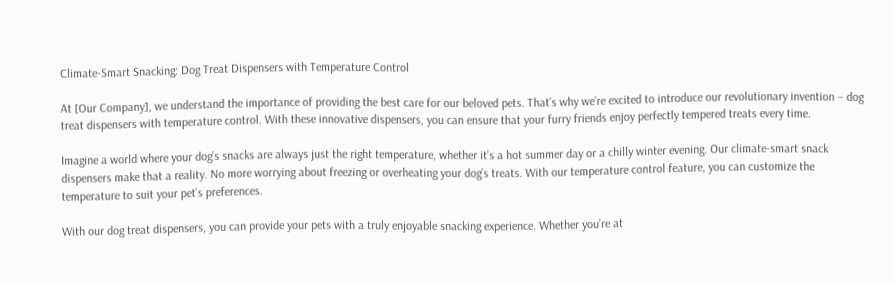Climate-Smart Snacking: Dog Treat Dispensers with Temperature Control

At [Our Company], we understand the importance of providing the best care for our beloved pets. That’s why we’re excited to introduce our revolutionary invention – dog treat dispensers with temperature control. With these innovative dispensers, you can ensure that your furry friends enjoy perfectly tempered treats every time.

Imagine a world where your dog’s snacks are always just the right temperature, whether it’s a hot summer day or a chilly winter evening. Our climate-smart snack dispensers make that a reality. No more worrying about freezing or overheating your dog’s treats. With our temperature control feature, you can customize the temperature to suit your pet’s preferences.

With our dog treat dispensers, you can provide your pets with a truly enjoyable snacking experience. Whether you’re at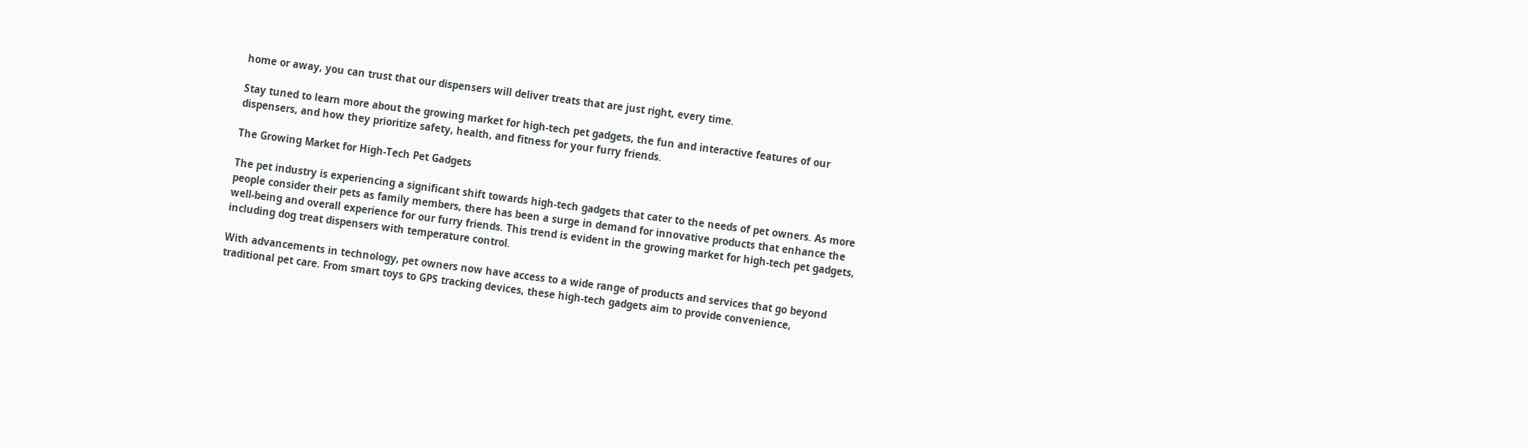home or away, you can trust that our dispensers will deliver treats that are just right, every time.

Stay tuned to learn more about the growing market for high-tech pet gadgets, the fun and interactive features of our dispensers, and how they prioritize safety, health, and fitness for your furry friends.

The Growing Market for High-Tech Pet Gadgets

The pet industry is experiencing a significant shift towards high-tech gadgets that cater to the needs of pet owners. As more people consider their pets as family members, there has been a surge in demand for innovative products that enhance the well-being and overall experience for our furry friends. This trend is evident in the growing market for high-tech pet gadgets, including dog treat dispensers with temperature control.

With advancements in technology, pet owners now have access to a wide range of products and services that go beyond traditional pet care. From smart toys to GPS tracking devices, these high-tech gadgets aim to provide convenience,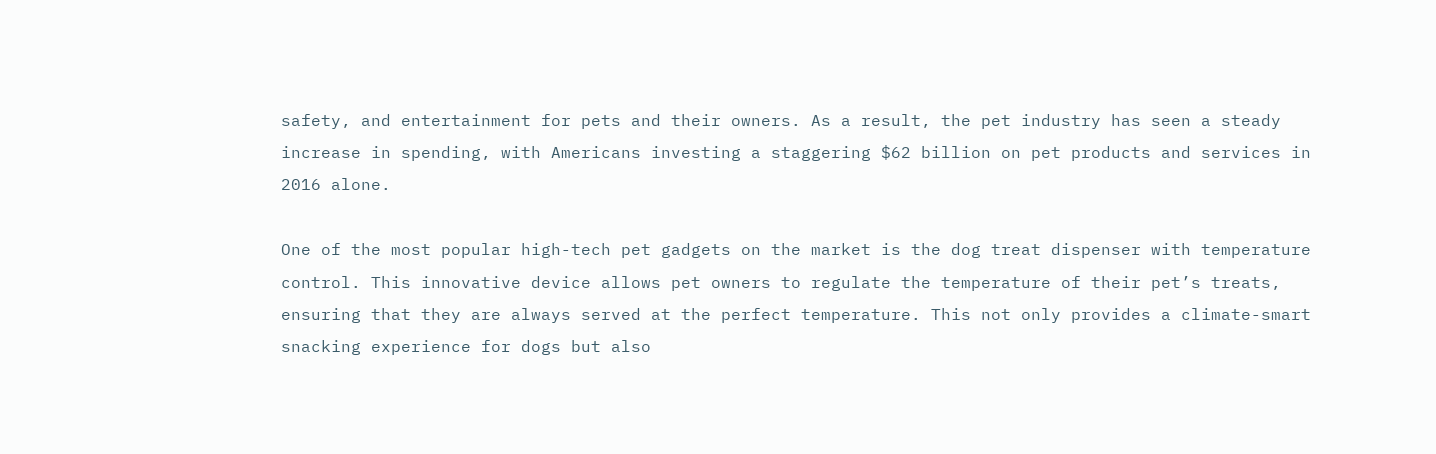safety, and entertainment for pets and their owners. As a result, the pet industry has seen a steady increase in spending, with Americans investing a staggering $62 billion on pet products and services in 2016 alone.

One of the most popular high-tech pet gadgets on the market is the dog treat dispenser with temperature control. This innovative device allows pet owners to regulate the temperature of their pet’s treats, ensuring that they are always served at the perfect temperature. This not only provides a climate-smart snacking experience for dogs but also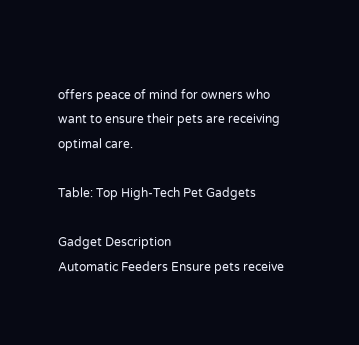offers peace of mind for owners who want to ensure their pets are receiving optimal care.

Table: Top High-Tech Pet Gadgets

Gadget Description
Automatic Feeders Ensure pets receive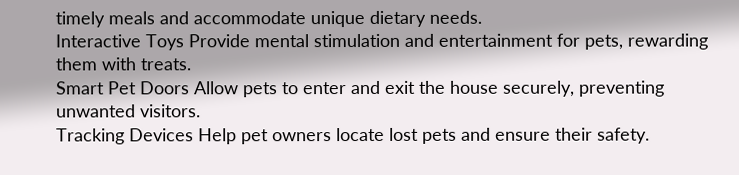timely meals and accommodate unique dietary needs.
Interactive Toys Provide mental stimulation and entertainment for pets, rewarding them with treats.
Smart Pet Doors Allow pets to enter and exit the house securely, preventing unwanted visitors.
Tracking Devices Help pet owners locate lost pets and ensure their safety.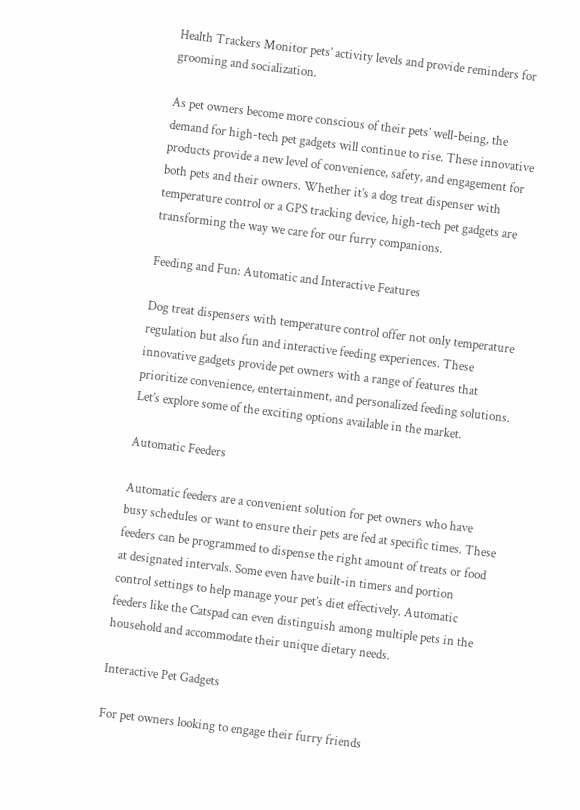Health Trackers Monitor pets’ activity levels and provide reminders for grooming and socialization.

As pet owners become more conscious of their pets’ well-being, the demand for high-tech pet gadgets will continue to rise. These innovative products provide a new level of convenience, safety, and engagement for both pets and their owners. Whether it’s a dog treat dispenser with temperature control or a GPS tracking device, high-tech pet gadgets are transforming the way we care for our furry companions.

Feeding and Fun: Automatic and Interactive Features

Dog treat dispensers with temperature control offer not only temperature regulation but also fun and interactive feeding experiences. These innovative gadgets provide pet owners with a range of features that prioritize convenience, entertainment, and personalized feeding solutions. Let’s explore some of the exciting options available in the market.

Automatic Feeders

Automatic feeders are a convenient solution for pet owners who have busy schedules or want to ensure their pets are fed at specific times. These feeders can be programmed to dispense the right amount of treats or food at designated intervals. Some even have built-in timers and portion control settings to help manage your pet’s diet effectively. Automatic feeders like the Catspad can even distinguish among multiple pets in the household and accommodate their unique dietary needs.

Interactive Pet Gadgets

For pet owners looking to engage their furry friends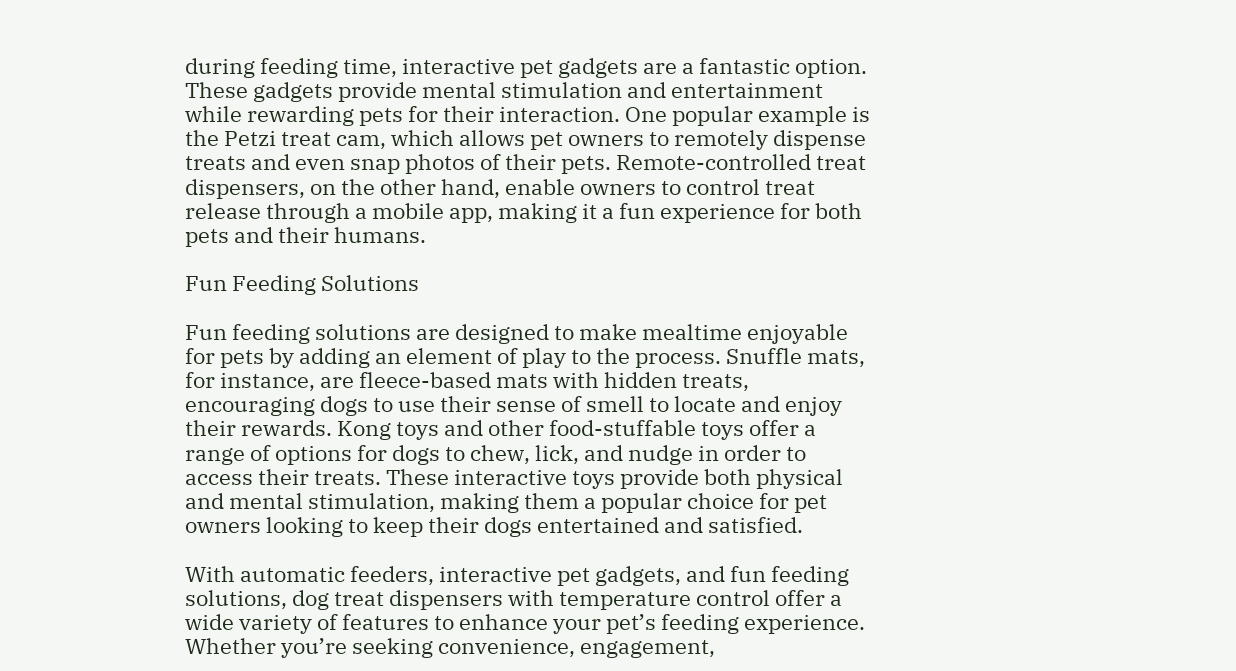during feeding time, interactive pet gadgets are a fantastic option. These gadgets provide mental stimulation and entertainment while rewarding pets for their interaction. One popular example is the Petzi treat cam, which allows pet owners to remotely dispense treats and even snap photos of their pets. Remote-controlled treat dispensers, on the other hand, enable owners to control treat release through a mobile app, making it a fun experience for both pets and their humans.

Fun Feeding Solutions

Fun feeding solutions are designed to make mealtime enjoyable for pets by adding an element of play to the process. Snuffle mats, for instance, are fleece-based mats with hidden treats, encouraging dogs to use their sense of smell to locate and enjoy their rewards. Kong toys and other food-stuffable toys offer a range of options for dogs to chew, lick, and nudge in order to access their treats. These interactive toys provide both physical and mental stimulation, making them a popular choice for pet owners looking to keep their dogs entertained and satisfied.

With automatic feeders, interactive pet gadgets, and fun feeding solutions, dog treat dispensers with temperature control offer a wide variety of features to enhance your pet’s feeding experience. Whether you’re seeking convenience, engagement,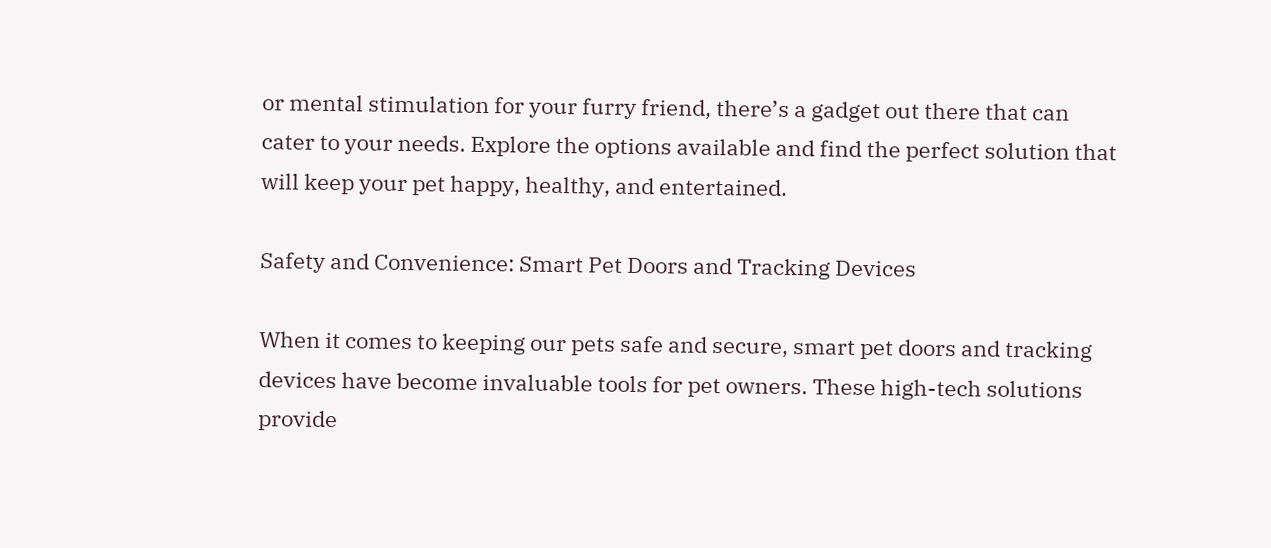or mental stimulation for your furry friend, there’s a gadget out there that can cater to your needs. Explore the options available and find the perfect solution that will keep your pet happy, healthy, and entertained.

Safety and Convenience: Smart Pet Doors and Tracking Devices

When it comes to keeping our pets safe and secure, smart pet doors and tracking devices have become invaluable tools for pet owners. These high-tech solutions provide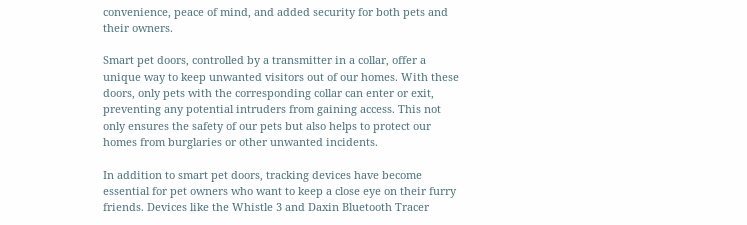convenience, peace of mind, and added security for both pets and their owners.

Smart pet doors, controlled by a transmitter in a collar, offer a unique way to keep unwanted visitors out of our homes. With these doors, only pets with the corresponding collar can enter or exit, preventing any potential intruders from gaining access. This not only ensures the safety of our pets but also helps to protect our homes from burglaries or other unwanted incidents.

In addition to smart pet doors, tracking devices have become essential for pet owners who want to keep a close eye on their furry friends. Devices like the Whistle 3 and Daxin Bluetooth Tracer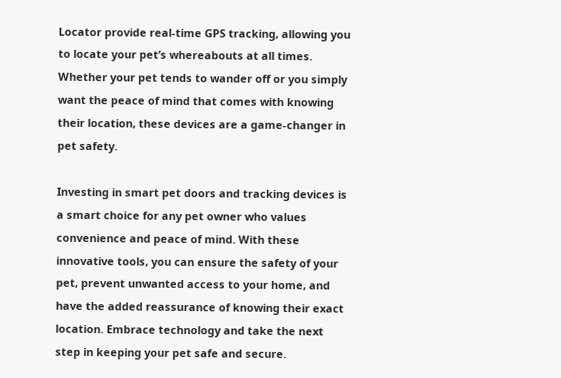Locator provide real-time GPS tracking, allowing you to locate your pet’s whereabouts at all times. Whether your pet tends to wander off or you simply want the peace of mind that comes with knowing their location, these devices are a game-changer in pet safety.

Investing in smart pet doors and tracking devices is a smart choice for any pet owner who values convenience and peace of mind. With these innovative tools, you can ensure the safety of your pet, prevent unwanted access to your home, and have the added reassurance of knowing their exact location. Embrace technology and take the next step in keeping your pet safe and secure.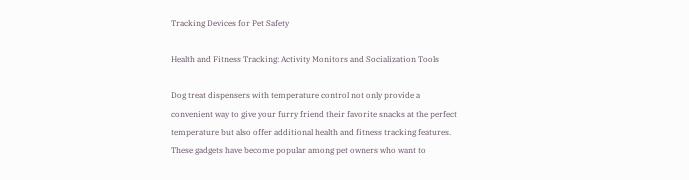Tracking Devices for Pet Safety

Health and Fitness Tracking: Activity Monitors and Socialization Tools

Dog treat dispensers with temperature control not only provide a convenient way to give your furry friend their favorite snacks at the perfect temperature but also offer additional health and fitness tracking features. These gadgets have become popular among pet owners who want to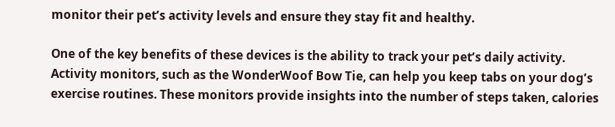monitor their pet’s activity levels and ensure they stay fit and healthy.

One of the key benefits of these devices is the ability to track your pet’s daily activity. Activity monitors, such as the WonderWoof Bow Tie, can help you keep tabs on your dog’s exercise routines. These monitors provide insights into the number of steps taken, calories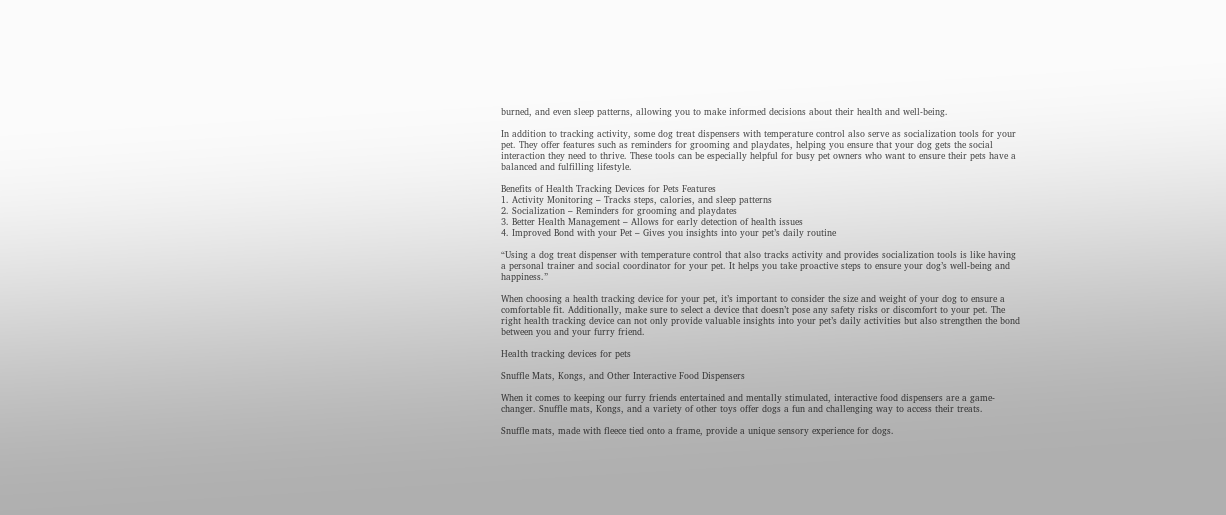burned, and even sleep patterns, allowing you to make informed decisions about their health and well-being.

In addition to tracking activity, some dog treat dispensers with temperature control also serve as socialization tools for your pet. They offer features such as reminders for grooming and playdates, helping you ensure that your dog gets the social interaction they need to thrive. These tools can be especially helpful for busy pet owners who want to ensure their pets have a balanced and fulfilling lifestyle.

Benefits of Health Tracking Devices for Pets Features
1. Activity Monitoring – Tracks steps, calories, and sleep patterns
2. Socialization – Reminders for grooming and playdates
3. Better Health Management – Allows for early detection of health issues
4. Improved Bond with your Pet – Gives you insights into your pet’s daily routine

“Using a dog treat dispenser with temperature control that also tracks activity and provides socialization tools is like having a personal trainer and social coordinator for your pet. It helps you take proactive steps to ensure your dog’s well-being and happiness.”

When choosing a health tracking device for your pet, it’s important to consider the size and weight of your dog to ensure a comfortable fit. Additionally, make sure to select a device that doesn’t pose any safety risks or discomfort to your pet. The right health tracking device can not only provide valuable insights into your pet’s daily activities but also strengthen the bond between you and your furry friend.

Health tracking devices for pets

Snuffle Mats, Kongs, and Other Interactive Food Dispensers

When it comes to keeping our furry friends entertained and mentally stimulated, interactive food dispensers are a game-changer. Snuffle mats, Kongs, and a variety of other toys offer dogs a fun and challenging way to access their treats.

Snuffle mats, made with fleece tied onto a frame, provide a unique sensory experience for dogs.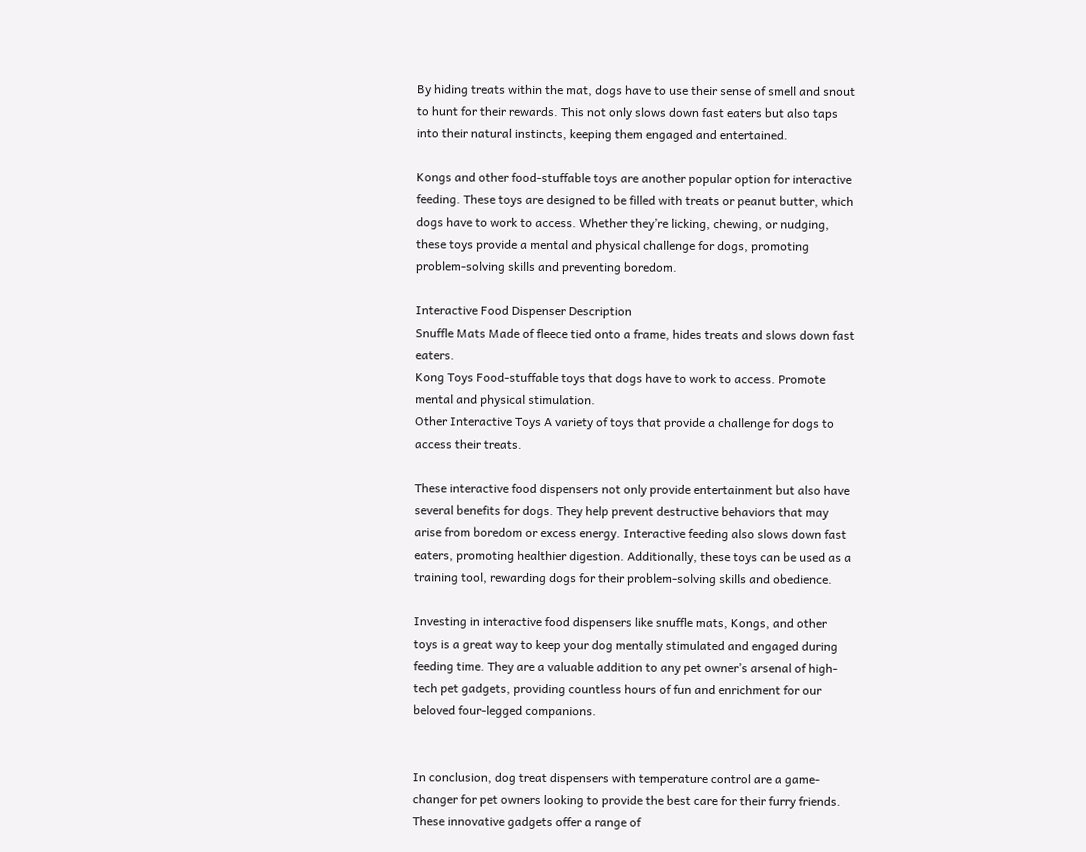By hiding treats within the mat, dogs have to use their sense of smell and snout to hunt for their rewards. This not only slows down fast eaters but also taps into their natural instincts, keeping them engaged and entertained.

Kongs and other food-stuffable toys are another popular option for interactive feeding. These toys are designed to be filled with treats or peanut butter, which dogs have to work to access. Whether they’re licking, chewing, or nudging, these toys provide a mental and physical challenge for dogs, promoting problem-solving skills and preventing boredom.

Interactive Food Dispenser Description
Snuffle Mats Made of fleece tied onto a frame, hides treats and slows down fast eaters.
Kong Toys Food-stuffable toys that dogs have to work to access. Promote mental and physical stimulation.
Other Interactive Toys A variety of toys that provide a challenge for dogs to access their treats.

These interactive food dispensers not only provide entertainment but also have several benefits for dogs. They help prevent destructive behaviors that may arise from boredom or excess energy. Interactive feeding also slows down fast eaters, promoting healthier digestion. Additionally, these toys can be used as a training tool, rewarding dogs for their problem-solving skills and obedience.

Investing in interactive food dispensers like snuffle mats, Kongs, and other toys is a great way to keep your dog mentally stimulated and engaged during feeding time. They are a valuable addition to any pet owner’s arsenal of high-tech pet gadgets, providing countless hours of fun and enrichment for our beloved four-legged companions.


In conclusion, dog treat dispensers with temperature control are a game-changer for pet owners looking to provide the best care for their furry friends. These innovative gadgets offer a range of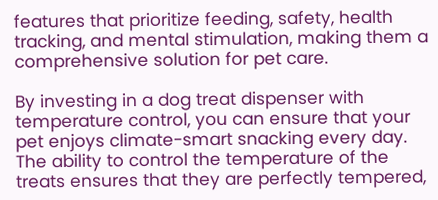features that prioritize feeding, safety, health tracking, and mental stimulation, making them a comprehensive solution for pet care.

By investing in a dog treat dispenser with temperature control, you can ensure that your pet enjoys climate-smart snacking every day. The ability to control the temperature of the treats ensures that they are perfectly tempered,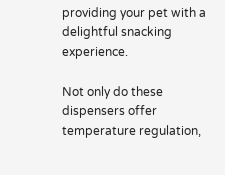providing your pet with a delightful snacking experience.

Not only do these dispensers offer temperature regulation,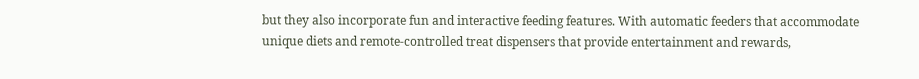but they also incorporate fun and interactive feeding features. With automatic feeders that accommodate unique diets and remote-controlled treat dispensers that provide entertainment and rewards,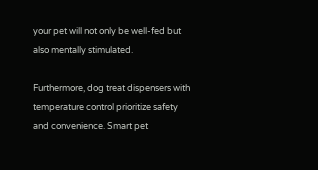your pet will not only be well-fed but also mentally stimulated.

Furthermore, dog treat dispensers with temperature control prioritize safety and convenience. Smart pet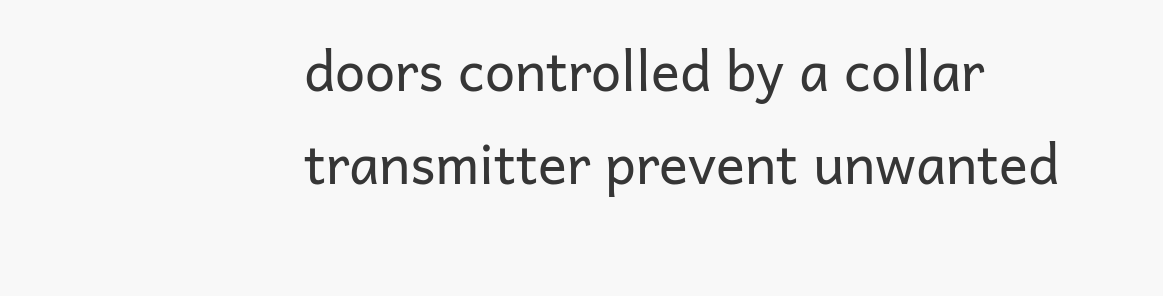doors controlled by a collar transmitter prevent unwanted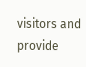visitors and provide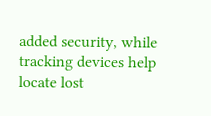added security, while tracking devices help locate lost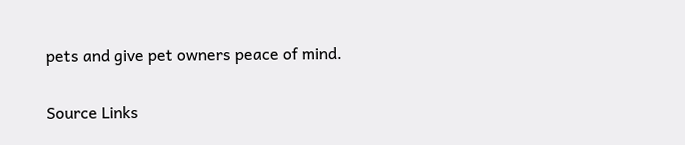pets and give pet owners peace of mind.

Source Links